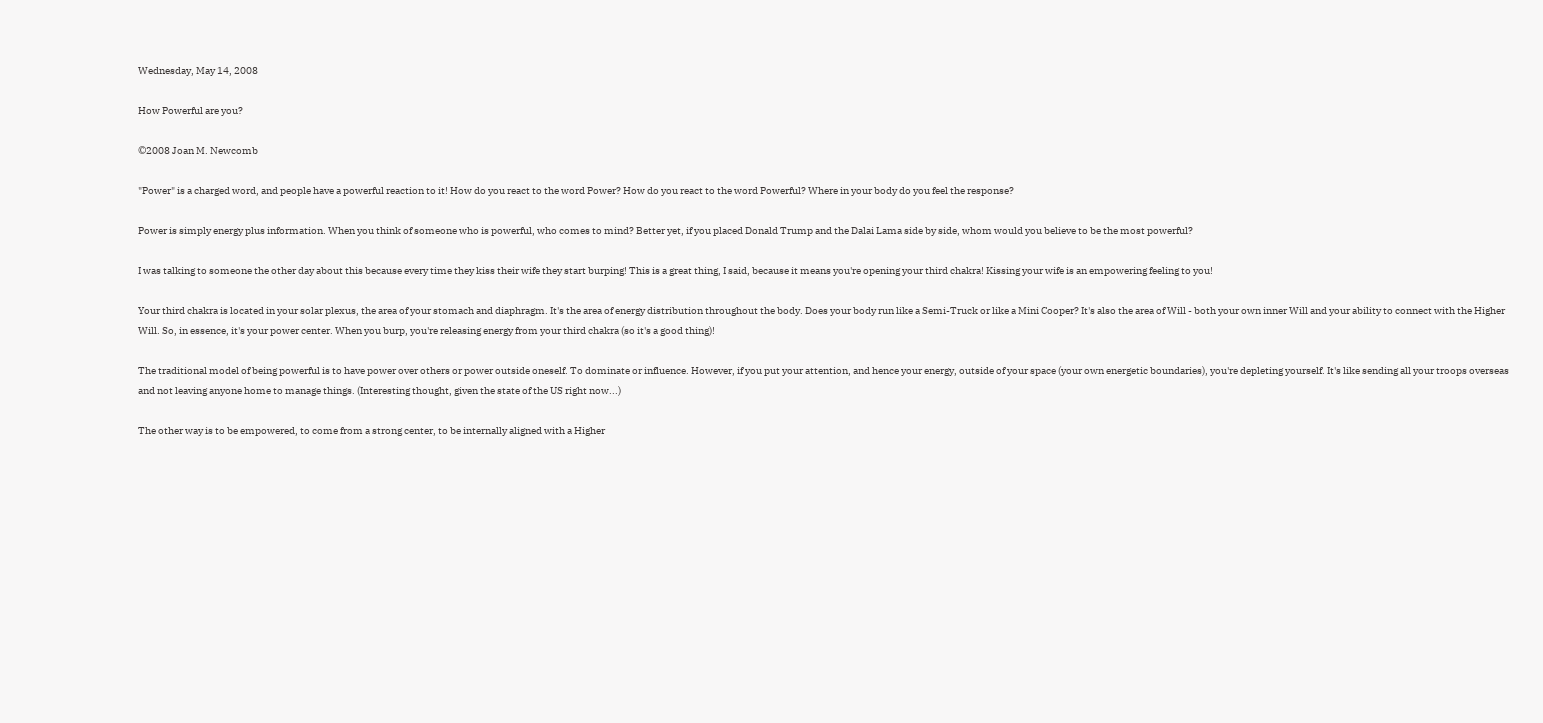Wednesday, May 14, 2008

How Powerful are you?

©2008 Joan M. Newcomb

"Power" is a charged word, and people have a powerful reaction to it! How do you react to the word Power? How do you react to the word Powerful? Where in your body do you feel the response?

Power is simply energy plus information. When you think of someone who is powerful, who comes to mind? Better yet, if you placed Donald Trump and the Dalai Lama side by side, whom would you believe to be the most powerful?

I was talking to someone the other day about this because every time they kiss their wife they start burping! This is a great thing, I said, because it means you're opening your third chakra! Kissing your wife is an empowering feeling to you!

Your third chakra is located in your solar plexus, the area of your stomach and diaphragm. It's the area of energy distribution throughout the body. Does your body run like a Semi-Truck or like a Mini Cooper? It's also the area of Will - both your own inner Will and your ability to connect with the Higher Will. So, in essence, it's your power center. When you burp, you're releasing energy from your third chakra (so it's a good thing)!

The traditional model of being powerful is to have power over others or power outside oneself. To dominate or influence. However, if you put your attention, and hence your energy, outside of your space (your own energetic boundaries), you're depleting yourself. It's like sending all your troops overseas and not leaving anyone home to manage things. (Interesting thought, given the state of the US right now...)

The other way is to be empowered, to come from a strong center, to be internally aligned with a Higher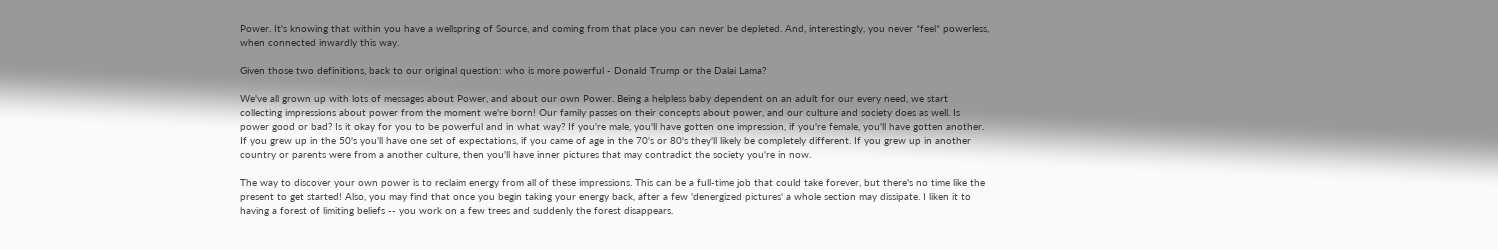Power. It's knowing that within you have a wellspring of Source, and coming from that place you can never be depleted. And, interestingly, you never *feel* powerless, when connected inwardly this way.

Given those two definitions, back to our original question: who is more powerful - Donald Trump or the Dalai Lama?

We've all grown up with lots of messages about Power, and about our own Power. Being a helpless baby dependent on an adult for our every need, we start collecting impressions about power from the moment we're born! Our family passes on their concepts about power, and our culture and society does as well. Is power good or bad? Is it okay for you to be powerful and in what way? If you're male, you'll have gotten one impression, if you're female, you'll have gotten another. If you grew up in the 50's you'll have one set of expectations, if you came of age in the 70's or 80's they'll likely be completely different. If you grew up in another country or parents were from a another culture, then you'll have inner pictures that may contradict the society you're in now.

The way to discover your own power is to reclaim energy from all of these impressions. This can be a full-time job that could take forever, but there's no time like the present to get started! Also, you may find that once you begin taking your energy back, after a few 'denergized pictures' a whole section may dissipate. I liken it to having a forest of limiting beliefs -- you work on a few trees and suddenly the forest disappears.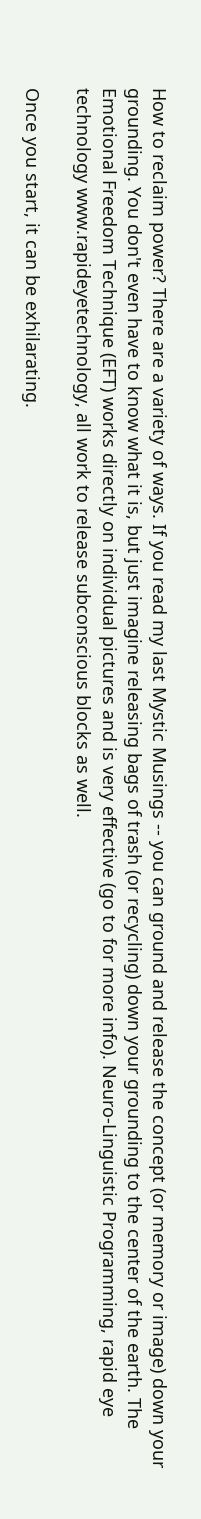How to reclaim power? There are a variety of ways. If you read my last Mystic Musings -- you can ground and release the concept (or memory or image) down your grounding. You don't even have to know what it is, but just imagine releasing bags of trash (or recycling) down your grounding to the center of the earth. The Emotional Freedom Technique (EFT) works directly on individual pictures and is very effective (go to for more info). Neuro-Linguistic Programming, rapid eye technology www.rapideyetechnology, all work to release subconscious blocks as well.

Once you start, it can be exhilarating.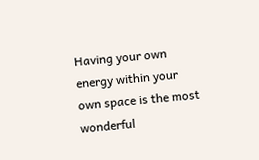Having your own energy within your own space is the most wonderful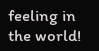feeling in the world!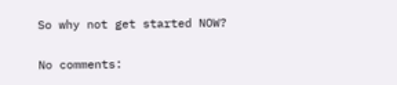So why not get started NOW?

No comments: